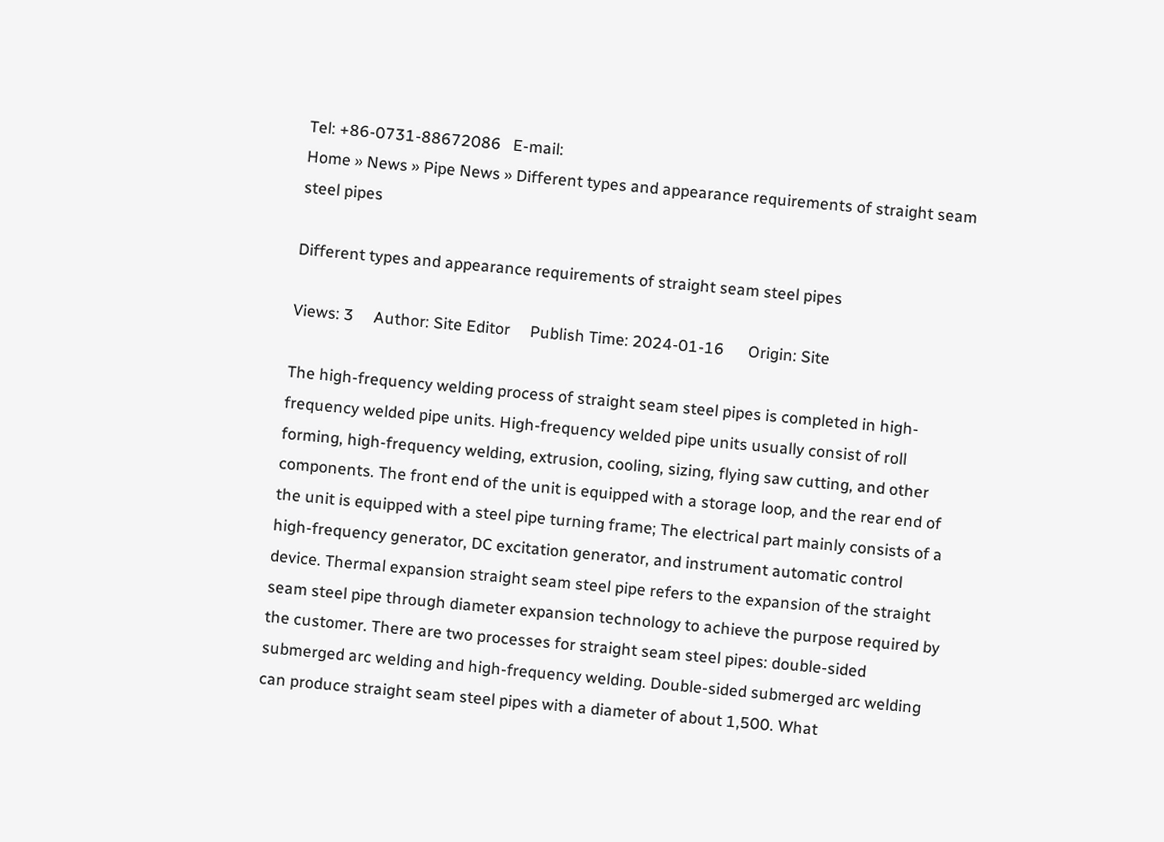Tel: +86-0731-88672086   E-mail:
Home » News » Pipe News » Different types and appearance requirements of straight seam steel pipes

Different types and appearance requirements of straight seam steel pipes

Views: 3     Author: Site Editor     Publish Time: 2024-01-16      Origin: Site

The high-frequency welding process of straight seam steel pipes is completed in high-frequency welded pipe units. High-frequency welded pipe units usually consist of roll forming, high-frequency welding, extrusion, cooling, sizing, flying saw cutting, and other components. The front end of the unit is equipped with a storage loop, and the rear end of the unit is equipped with a steel pipe turning frame; The electrical part mainly consists of a high-frequency generator, DC excitation generator, and instrument automatic control device. Thermal expansion straight seam steel pipe refers to the expansion of the straight seam steel pipe through diameter expansion technology to achieve the purpose required by the customer. There are two processes for straight seam steel pipes: double-sided submerged arc welding and high-frequency welding. Double-sided submerged arc welding can produce straight seam steel pipes with a diameter of about 1,500. What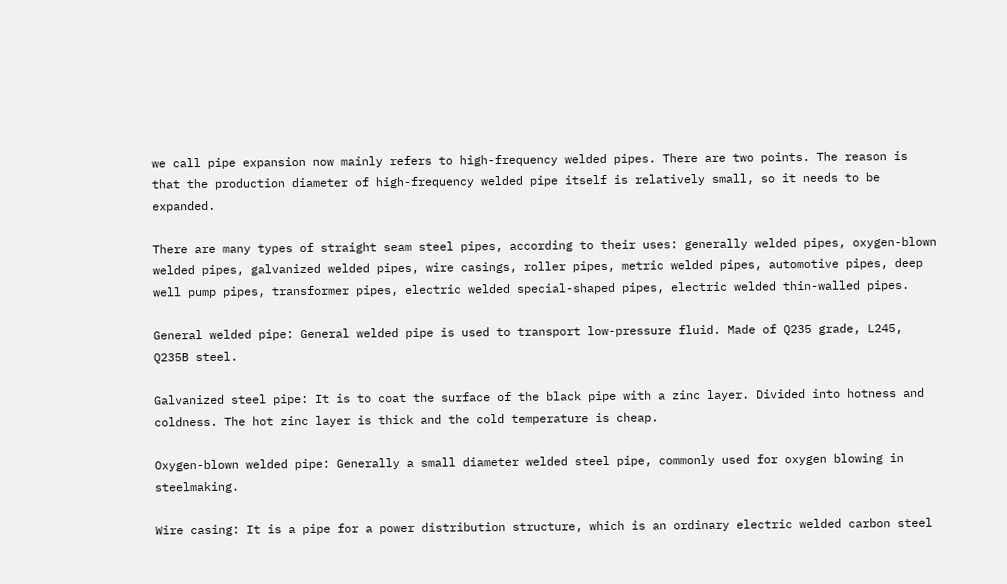we call pipe expansion now mainly refers to high-frequency welded pipes. There are two points. The reason is that the production diameter of high-frequency welded pipe itself is relatively small, so it needs to be expanded.

There are many types of straight seam steel pipes, according to their uses: generally welded pipes, oxygen-blown welded pipes, galvanized welded pipes, wire casings, roller pipes, metric welded pipes, automotive pipes, deep well pump pipes, transformer pipes, electric welded special-shaped pipes, electric welded thin-walled pipes.

General welded pipe: General welded pipe is used to transport low-pressure fluid. Made of Q235 grade, L245, Q235B steel.

Galvanized steel pipe: It is to coat the surface of the black pipe with a zinc layer. Divided into hotness and coldness. The hot zinc layer is thick and the cold temperature is cheap.

Oxygen-blown welded pipe: Generally a small diameter welded steel pipe, commonly used for oxygen blowing in steelmaking.

Wire casing: It is a pipe for a power distribution structure, which is an ordinary electric welded carbon steel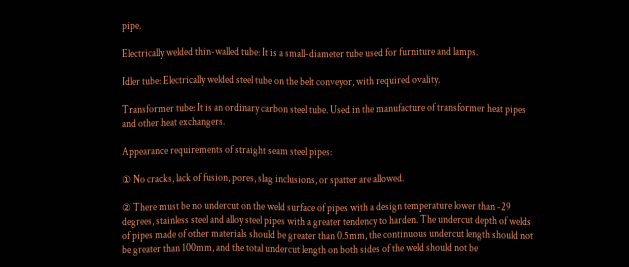pipe.

Electrically welded thin-walled tube: It is a small-diameter tube used for furniture and lamps.

Idler tube: Electrically welded steel tube on the belt conveyor, with required ovality.

Transformer tube: It is an ordinary carbon steel tube. Used in the manufacture of transformer heat pipes and other heat exchangers.

Appearance requirements of straight seam steel pipes:

① No cracks, lack of fusion, pores, slag inclusions, or spatter are allowed.

② There must be no undercut on the weld surface of pipes with a design temperature lower than -29 degrees, stainless steel and alloy steel pipes with a greater tendency to harden. The undercut depth of welds of pipes made of other materials should be greater than 0.5mm, the continuous undercut length should not be greater than 100mm, and the total undercut length on both sides of the weld should not be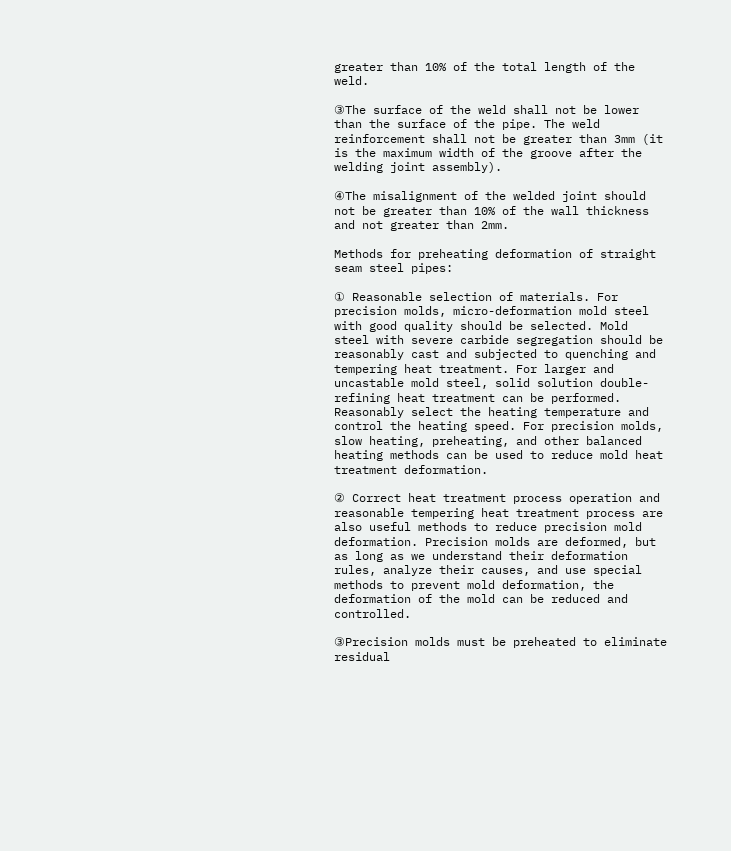greater than 10% of the total length of the weld.

③The surface of the weld shall not be lower than the surface of the pipe. The weld reinforcement shall not be greater than 3mm (it is the maximum width of the groove after the welding joint assembly).

④The misalignment of the welded joint should not be greater than 10% of the wall thickness and not greater than 2mm.

Methods for preheating deformation of straight seam steel pipes:

① Reasonable selection of materials. For precision molds, micro-deformation mold steel with good quality should be selected. Mold steel with severe carbide segregation should be reasonably cast and subjected to quenching and tempering heat treatment. For larger and uncastable mold steel, solid solution double-refining heat treatment can be performed. Reasonably select the heating temperature and control the heating speed. For precision molds, slow heating, preheating, and other balanced heating methods can be used to reduce mold heat treatment deformation.

② Correct heat treatment process operation and reasonable tempering heat treatment process are also useful methods to reduce precision mold deformation. Precision molds are deformed, but as long as we understand their deformation rules, analyze their causes, and use special methods to prevent mold deformation, the deformation of the mold can be reduced and controlled.

③Precision molds must be preheated to eliminate residual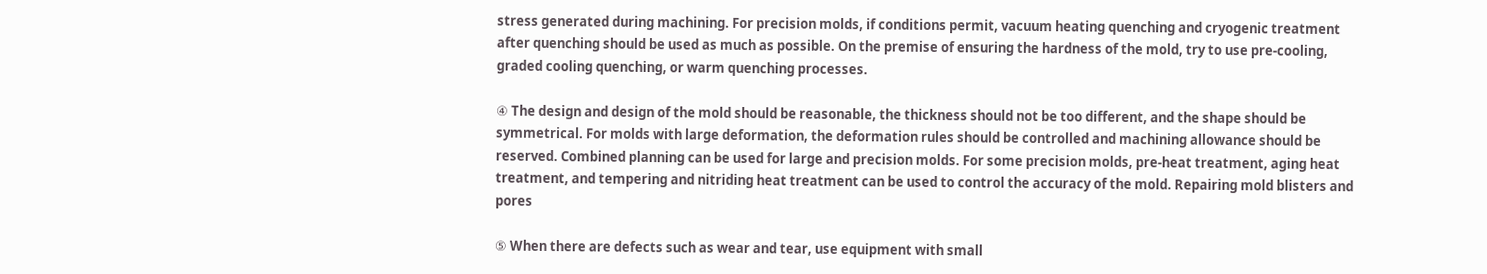stress generated during machining. For precision molds, if conditions permit, vacuum heating quenching and cryogenic treatment after quenching should be used as much as possible. On the premise of ensuring the hardness of the mold, try to use pre-cooling, graded cooling quenching, or warm quenching processes.

④ The design and design of the mold should be reasonable, the thickness should not be too different, and the shape should be symmetrical. For molds with large deformation, the deformation rules should be controlled and machining allowance should be reserved. Combined planning can be used for large and precision molds. For some precision molds, pre-heat treatment, aging heat treatment, and tempering and nitriding heat treatment can be used to control the accuracy of the mold. Repairing mold blisters and pores

⑤ When there are defects such as wear and tear, use equipment with small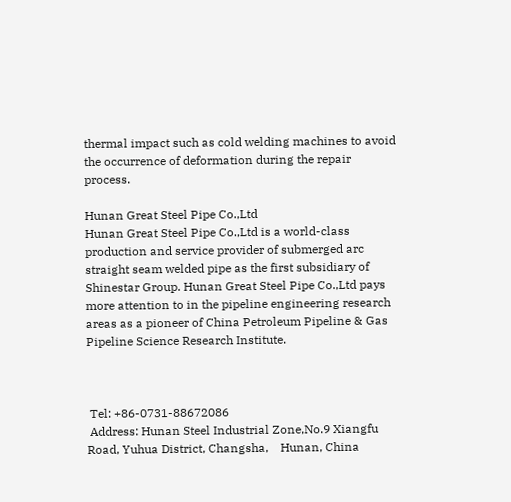thermal impact such as cold welding machines to avoid the occurrence of deformation during the repair process.

Hunan Great Steel Pipe Co.,Ltd
Hunan Great Steel Pipe Co.,Ltd is a world-class production and service provider of submerged arc straight seam welded pipe as the first subsidiary of Shinestar Group. Hunan Great Steel Pipe Co.,Ltd pays more attention to in the pipeline engineering research areas as a pioneer of China Petroleum Pipeline & Gas Pipeline Science Research Institute.



 Tel: +86-0731-88672086
 Address: Hunan Steel Industrial Zone,No.9 Xiangfu Road, Yuhua District, Changsha,    Hunan, China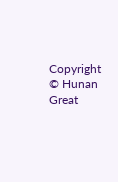Copyright © Hunan Great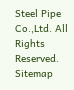Steel Pipe Co.,Ltd. All Rights Reserved. Sitemap